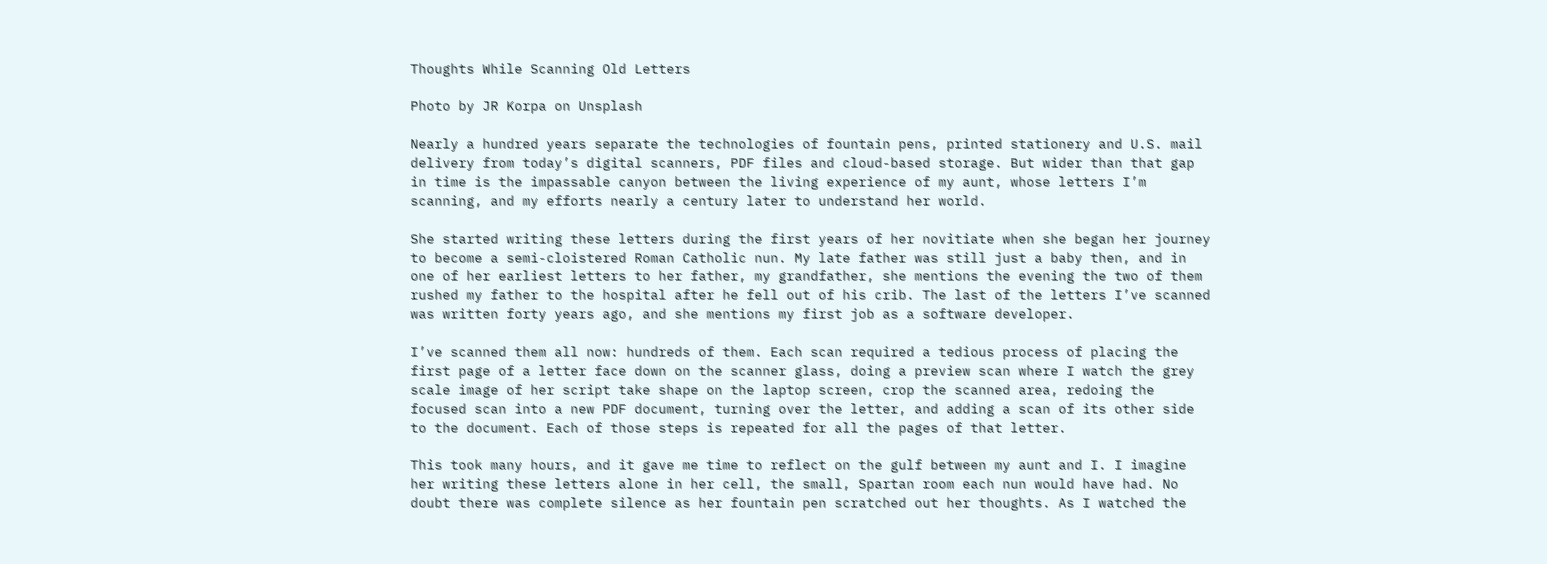Thoughts While Scanning Old Letters

Photo by JR Korpa on Unsplash

Nearly a hundred years separate the technologies of fountain pens, printed stationery and U.S. mail delivery from today’s digital scanners, PDF files and cloud-based storage. But wider than that gap in time is the impassable canyon between the living experience of my aunt, whose letters I’m scanning, and my efforts nearly a century later to understand her world.

She started writing these letters during the first years of her novitiate when she began her journey to become a semi-cloistered Roman Catholic nun. My late father was still just a baby then, and in one of her earliest letters to her father, my grandfather, she mentions the evening the two of them rushed my father to the hospital after he fell out of his crib. The last of the letters I’ve scanned was written forty years ago, and she mentions my first job as a software developer.

I’ve scanned them all now: hundreds of them. Each scan required a tedious process of placing the first page of a letter face down on the scanner glass, doing a preview scan where I watch the grey scale image of her script take shape on the laptop screen, crop the scanned area, redoing the focused scan into a new PDF document, turning over the letter, and adding a scan of its other side to the document. Each of those steps is repeated for all the pages of that letter.

This took many hours, and it gave me time to reflect on the gulf between my aunt and I. I imagine her writing these letters alone in her cell, the small, Spartan room each nun would have had. No doubt there was complete silence as her fountain pen scratched out her thoughts. As I watched the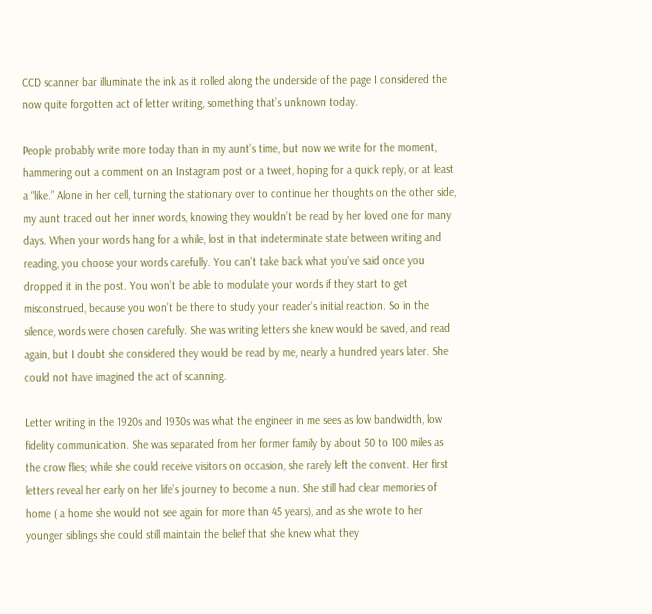CCD scanner bar illuminate the ink as it rolled along the underside of the page I considered the now quite forgotten act of letter writing, something that’s unknown today.

People probably write more today than in my aunt’s time, but now we write for the moment, hammering out a comment on an Instagram post or a tweet, hoping for a quick reply, or at least a “like.” Alone in her cell, turning the stationary over to continue her thoughts on the other side, my aunt traced out her inner words, knowing they wouldn’t be read by her loved one for many days. When your words hang for a while, lost in that indeterminate state between writing and reading, you choose your words carefully. You can’t take back what you’ve said once you dropped it in the post. You won’t be able to modulate your words if they start to get misconstrued, because you won’t be there to study your reader’s initial reaction. So in the silence, words were chosen carefully. She was writing letters she knew would be saved, and read again, but I doubt she considered they would be read by me, nearly a hundred years later. She could not have imagined the act of scanning.

Letter writing in the 1920s and 1930s was what the engineer in me sees as low bandwidth, low fidelity communication. She was separated from her former family by about 50 to 100 miles as the crow flies; while she could receive visitors on occasion, she rarely left the convent. Her first letters reveal her early on her life’s journey to become a nun. She still had clear memories of home ( a home she would not see again for more than 45 years), and as she wrote to her younger siblings she could still maintain the belief that she knew what they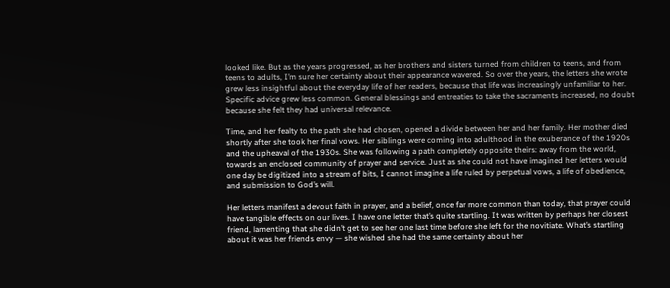looked like. But as the years progressed, as her brothers and sisters turned from children to teens, and from teens to adults, I’m sure her certainty about their appearance wavered. So over the years, the letters she wrote grew less insightful about the everyday life of her readers, because that life was increasingly unfamiliar to her. Specific advice grew less common. General blessings and entreaties to take the sacraments increased, no doubt because she felt they had universal relevance.

Time, and her fealty to the path she had chosen, opened a divide between her and her family. Her mother died shortly after she took her final vows. Her siblings were coming into adulthood in the exuberance of the 1920s and the upheaval of the 1930s. She was following a path completely opposite theirs: away from the world, towards an enclosed community of prayer and service. Just as she could not have imagined her letters would one day be digitized into a stream of bits, I cannot imagine a life ruled by perpetual vows, a life of obedience, and submission to God’s will.

Her letters manifest a devout faith in prayer, and a belief, once far more common than today, that prayer could have tangible effects on our lives. I have one letter that’s quite startling. It was written by perhaps her closest friend, lamenting that she didn’t get to see her one last time before she left for the novitiate. What’s startling about it was her friends envy — she wished she had the same certainty about her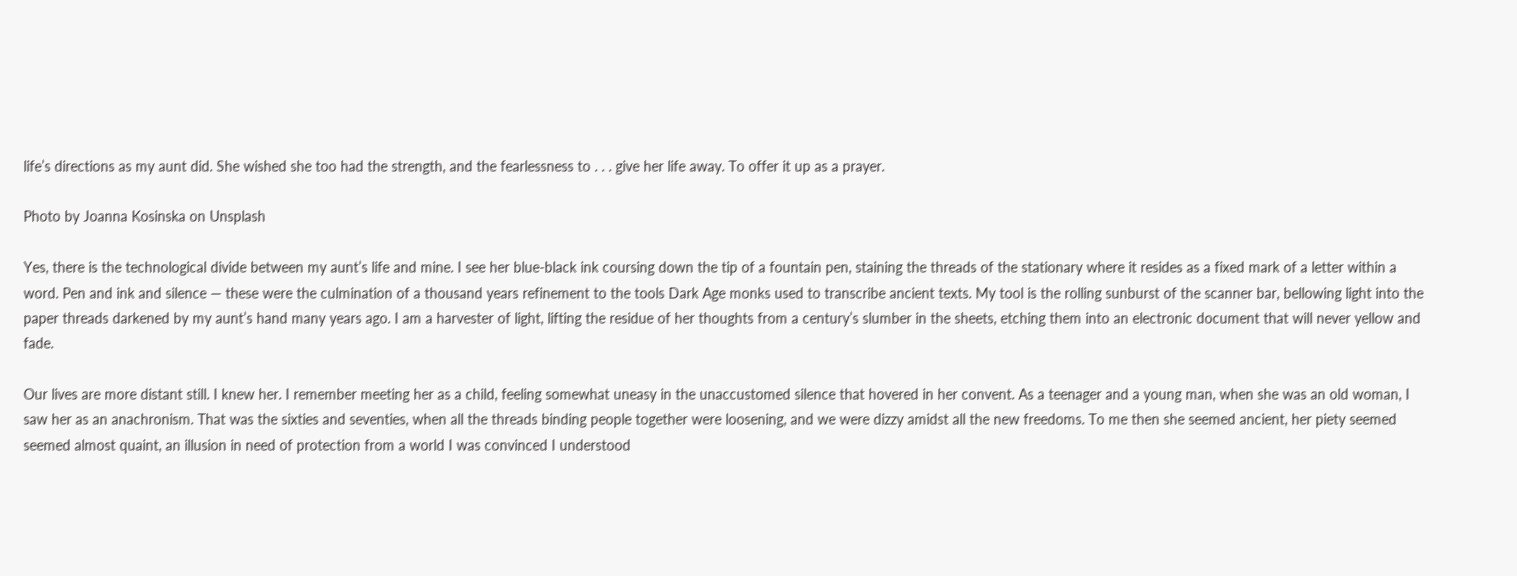life’s directions as my aunt did. She wished she too had the strength, and the fearlessness to . . . give her life away. To offer it up as a prayer.

Photo by Joanna Kosinska on Unsplash

Yes, there is the technological divide between my aunt’s life and mine. I see her blue-black ink coursing down the tip of a fountain pen, staining the threads of the stationary where it resides as a fixed mark of a letter within a word. Pen and ink and silence — these were the culmination of a thousand years refinement to the tools Dark Age monks used to transcribe ancient texts. My tool is the rolling sunburst of the scanner bar, bellowing light into the paper threads darkened by my aunt’s hand many years ago. I am a harvester of light, lifting the residue of her thoughts from a century’s slumber in the sheets, etching them into an electronic document that will never yellow and fade.

Our lives are more distant still. I knew her. I remember meeting her as a child, feeling somewhat uneasy in the unaccustomed silence that hovered in her convent. As a teenager and a young man, when she was an old woman, I saw her as an anachronism. That was the sixties and seventies, when all the threads binding people together were loosening, and we were dizzy amidst all the new freedoms. To me then she seemed ancient, her piety seemed seemed almost quaint, an illusion in need of protection from a world I was convinced I understood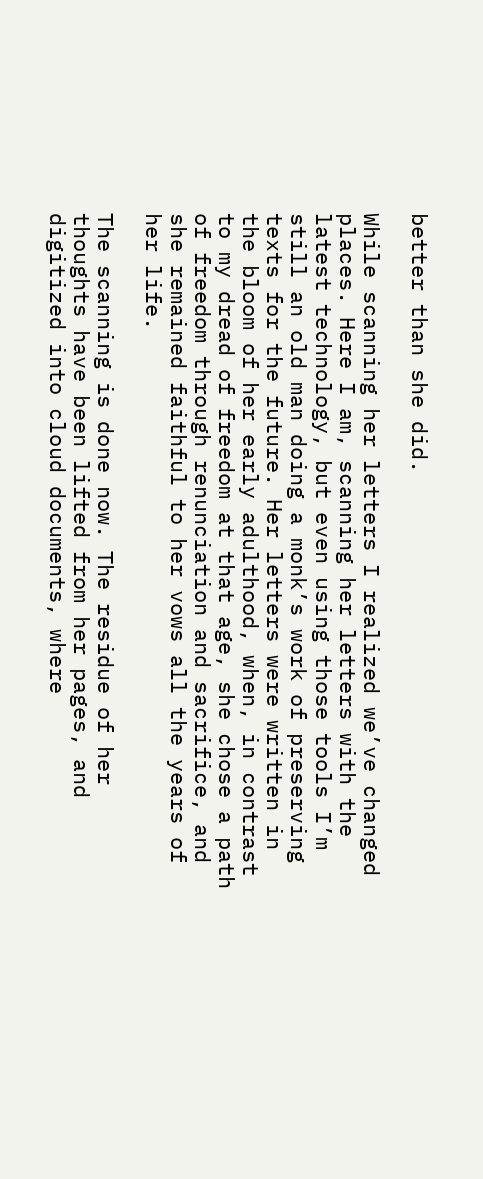better than she did.

While scanning her letters I realized we’ve changed places. Here I am, scanning her letters with the latest technology, but even using those tools I’m still an old man doing a monk’s work of preserving texts for the future. Her letters were written in the bloom of her early adulthood, when, in contrast to my dread of freedom at that age, she chose a path of freedom through renunciation and sacrifice, and she remained faithful to her vows all the years of her life.

The scanning is done now. The residue of her thoughts have been lifted from her pages, and digitized into cloud documents, where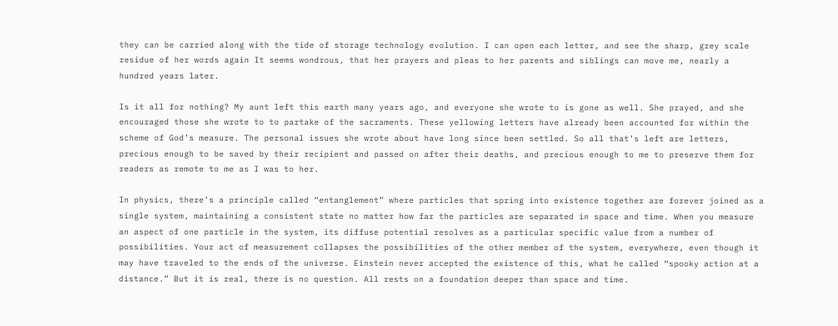they can be carried along with the tide of storage technology evolution. I can open each letter, and see the sharp, grey scale residue of her words again It seems wondrous, that her prayers and pleas to her parents and siblings can move me, nearly a hundred years later.

Is it all for nothing? My aunt left this earth many years ago, and everyone she wrote to is gone as well. She prayed, and she encouraged those she wrote to to partake of the sacraments. These yellowing letters have already been accounted for within the scheme of God’s measure. The personal issues she wrote about have long since been settled. So all that’s left are letters, precious enough to be saved by their recipient and passed on after their deaths, and precious enough to me to preserve them for readers as remote to me as I was to her.

In physics, there’s a principle called “entanglement” where particles that spring into existence together are forever joined as a single system, maintaining a consistent state no matter how far the particles are separated in space and time. When you measure an aspect of one particle in the system, its diffuse potential resolves as a particular specific value from a number of possibilities. Your act of measurement collapses the possibilities of the other member of the system, everywhere, even though it may have traveled to the ends of the universe. Einstein never accepted the existence of this, what he called “spooky action at a distance.” But it is real, there is no question. All rests on a foundation deeper than space and time.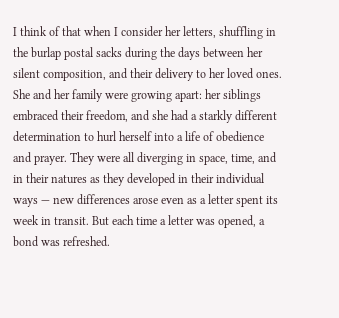I think of that when I consider her letters, shuffling in the burlap postal sacks during the days between her silent composition, and their delivery to her loved ones. She and her family were growing apart: her siblings embraced their freedom, and she had a starkly different determination to hurl herself into a life of obedience and prayer. They were all diverging in space, time, and in their natures as they developed in their individual ways — new differences arose even as a letter spent its week in transit. But each time a letter was opened, a bond was refreshed.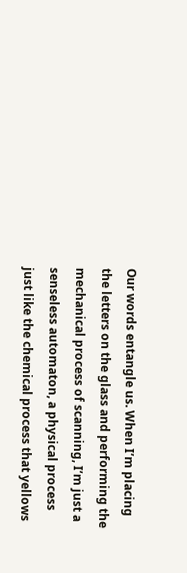Our words entangle us. When I’m placing the letters on the glass and performing the mechanical process of scanning, I’m just a senseless automaton, a physical process just like the chemical process that yellows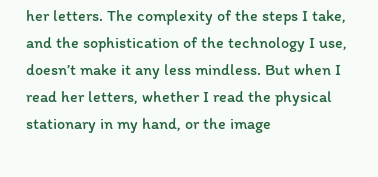her letters. The complexity of the steps I take, and the sophistication of the technology I use, doesn’t make it any less mindless. But when I read her letters, whether I read the physical stationary in my hand, or the image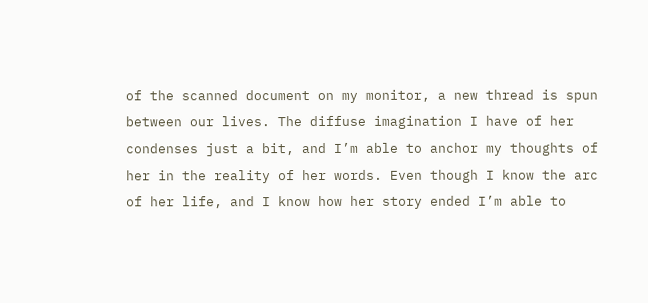of the scanned document on my monitor, a new thread is spun between our lives. The diffuse imagination I have of her condenses just a bit, and I’m able to anchor my thoughts of her in the reality of her words. Even though I know the arc of her life, and I know how her story ended I’m able to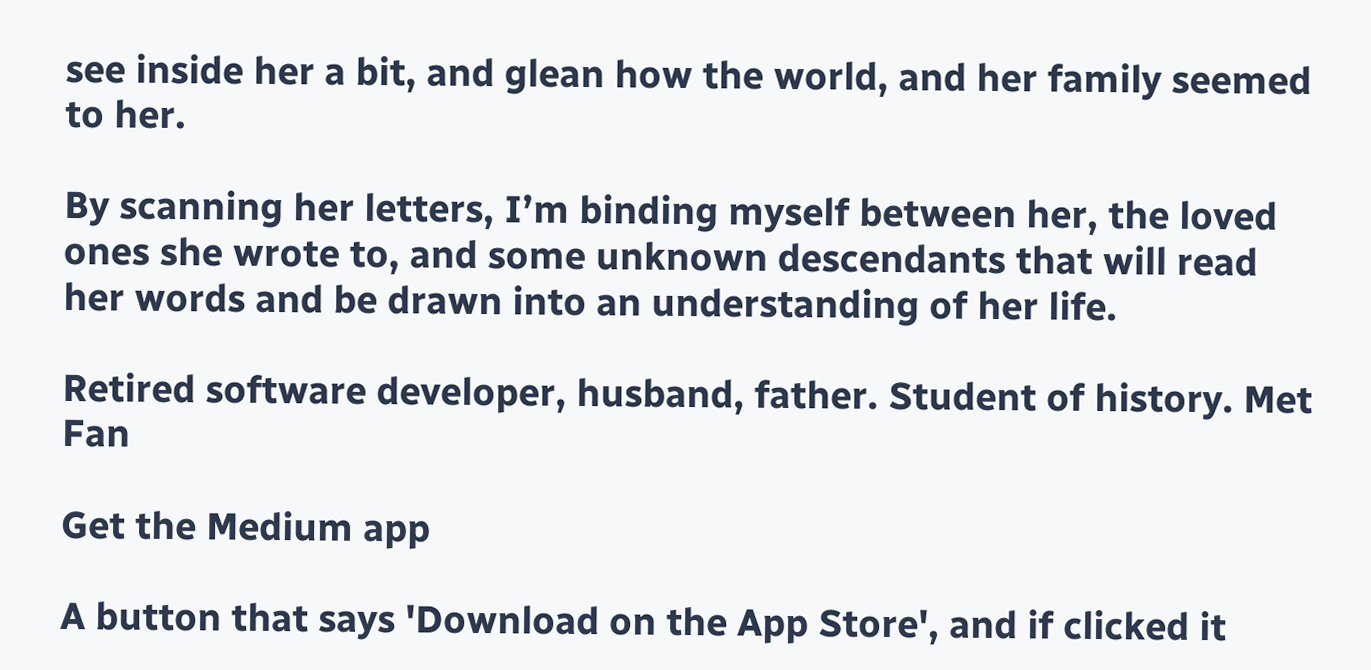see inside her a bit, and glean how the world, and her family seemed to her.

By scanning her letters, I’m binding myself between her, the loved ones she wrote to, and some unknown descendants that will read her words and be drawn into an understanding of her life.

Retired software developer, husband, father. Student of history. Met Fan

Get the Medium app

A button that says 'Download on the App Store', and if clicked it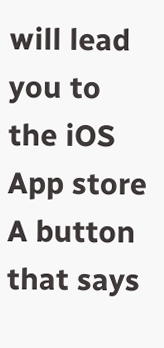will lead you to the iOS App store
A button that says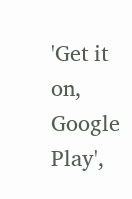'Get it on, Google Play',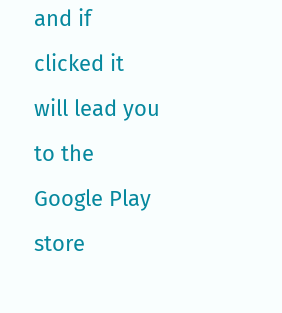and if clicked it will lead you to the Google Play store